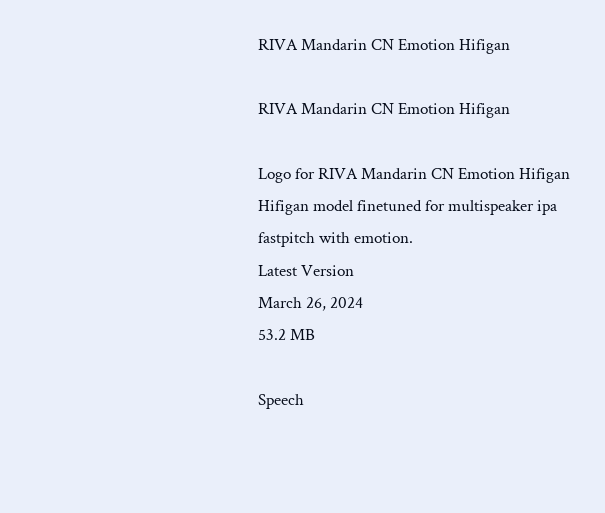RIVA Mandarin CN Emotion Hifigan

RIVA Mandarin CN Emotion Hifigan

Logo for RIVA Mandarin CN Emotion Hifigan
Hifigan model finetuned for multispeaker ipa fastpitch with emotion.
Latest Version
March 26, 2024
53.2 MB

Speech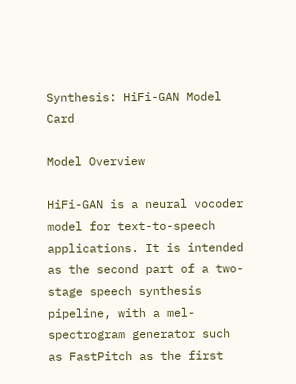Synthesis: HiFi-GAN Model Card

Model Overview

HiFi-GAN is a neural vocoder model for text-to-speech applications. It is intended as the second part of a two-stage speech synthesis pipeline, with a mel-spectrogram generator such as FastPitch as the first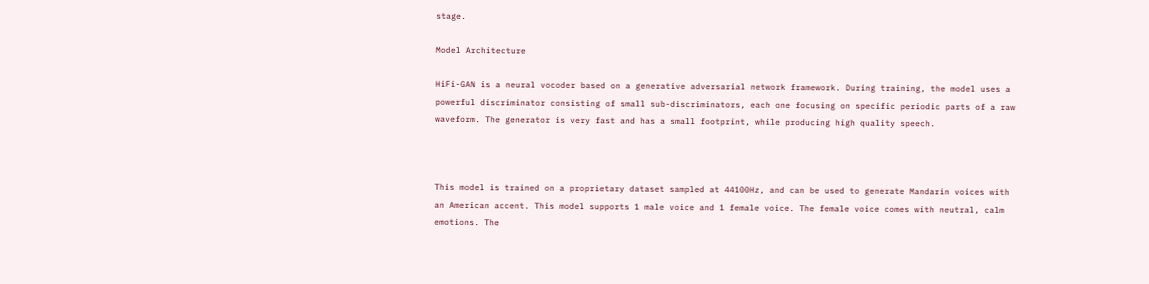stage.

Model Architecture

HiFi-GAN is a neural vocoder based on a generative adversarial network framework. During training, the model uses a powerful discriminator consisting of small sub-discriminators, each one focusing on specific periodic parts of a raw waveform. The generator is very fast and has a small footprint, while producing high quality speech.



This model is trained on a proprietary dataset sampled at 44100Hz, and can be used to generate Mandarin voices with an American accent. This model supports 1 male voice and 1 female voice. The female voice comes with neutral, calm emotions. The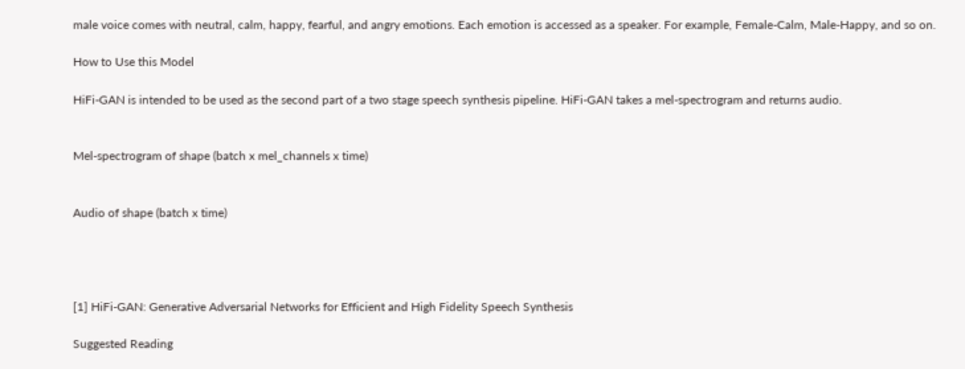male voice comes with neutral, calm, happy, fearful, and angry emotions. Each emotion is accessed as a speaker. For example, Female-Calm, Male-Happy, and so on.

How to Use this Model

HiFi-GAN is intended to be used as the second part of a two stage speech synthesis pipeline. HiFi-GAN takes a mel-spectrogram and returns audio.


Mel-spectrogram of shape (batch x mel_channels x time)


Audio of shape (batch x time)




[1] HiFi-GAN: Generative Adversarial Networks for Efficient and High Fidelity Speech Synthesis

Suggested Reading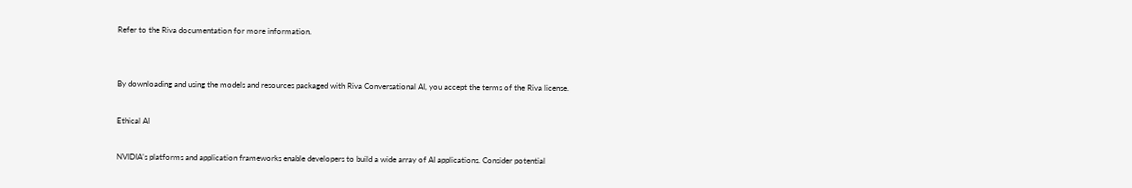Refer to the Riva documentation for more information.


By downloading and using the models and resources packaged with Riva Conversational AI, you accept the terms of the Riva license.

Ethical AI

NVIDIA’s platforms and application frameworks enable developers to build a wide array of AI applications. Consider potential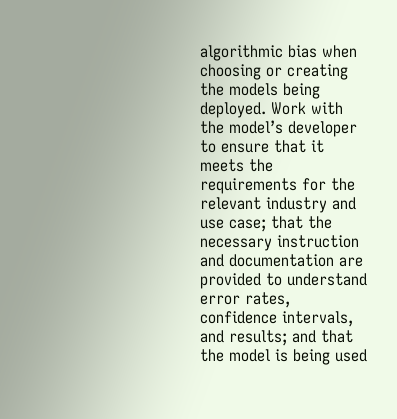algorithmic bias when choosing or creating the models being deployed. Work with the model’s developer to ensure that it meets the requirements for the relevant industry and use case; that the necessary instruction and documentation are provided to understand error rates, confidence intervals, and results; and that the model is being used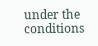under the conditions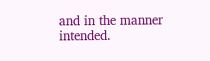and in the manner intended.